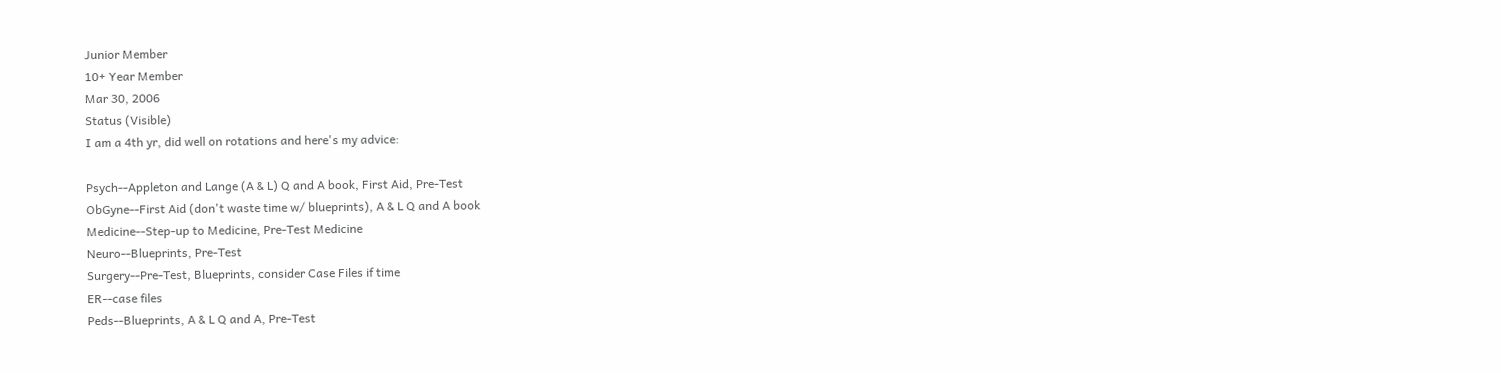Junior Member
10+ Year Member
Mar 30, 2006
Status (Visible)
I am a 4th yr, did well on rotations and here's my advice:

Psych--Appleton and Lange (A & L) Q and A book, First Aid, Pre-Test
ObGyne--First Aid (don't waste time w/ blueprints), A & L Q and A book
Medicine--Step-up to Medicine, Pre-Test Medicine
Neuro--Blueprints, Pre-Test
Surgery--Pre-Test, Blueprints, consider Case Files if time
ER--case files
Peds--Blueprints, A & L Q and A, Pre-Test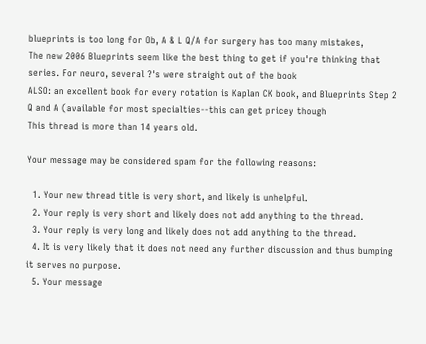blueprints is too long for Ob, A & L Q/A for surgery has too many mistakes,
The new 2006 Blueprints seem like the best thing to get if you're thinking that series. For neuro, several ?'s were straight out of the book
ALSO: an excellent book for every rotation is Kaplan CK book, and Blueprints Step 2 Q and A (available for most specialties--this can get pricey though
This thread is more than 14 years old.

Your message may be considered spam for the following reasons:

  1. Your new thread title is very short, and likely is unhelpful.
  2. Your reply is very short and likely does not add anything to the thread.
  3. Your reply is very long and likely does not add anything to the thread.
  4. It is very likely that it does not need any further discussion and thus bumping it serves no purpose.
  5. Your message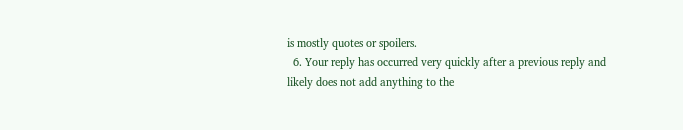is mostly quotes or spoilers.
  6. Your reply has occurred very quickly after a previous reply and likely does not add anything to the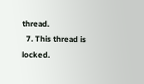thread.
  7. This thread is locked.